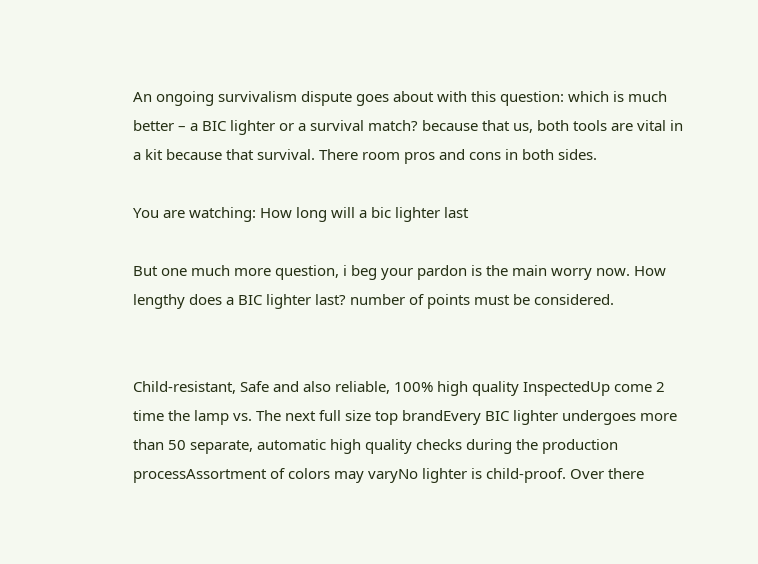An ongoing survivalism dispute goes about with this question: which is much better – a BIC lighter or a survival match? because that us, both tools are vital in a kit because that survival. There room pros and cons in both sides.

You are watching: How long will a bic lighter last

But one much more question, i beg your pardon is the main worry now. How lengthy does a BIC lighter last? number of points must be considered.


Child-resistant, Safe and also reliable, 100% high quality InspectedUp come 2 time the lamp vs. The next full size top brandEvery BIC lighter undergoes more than 50 separate, automatic high quality checks during the production processAssortment of colors may varyNo lighter is child-proof. Over there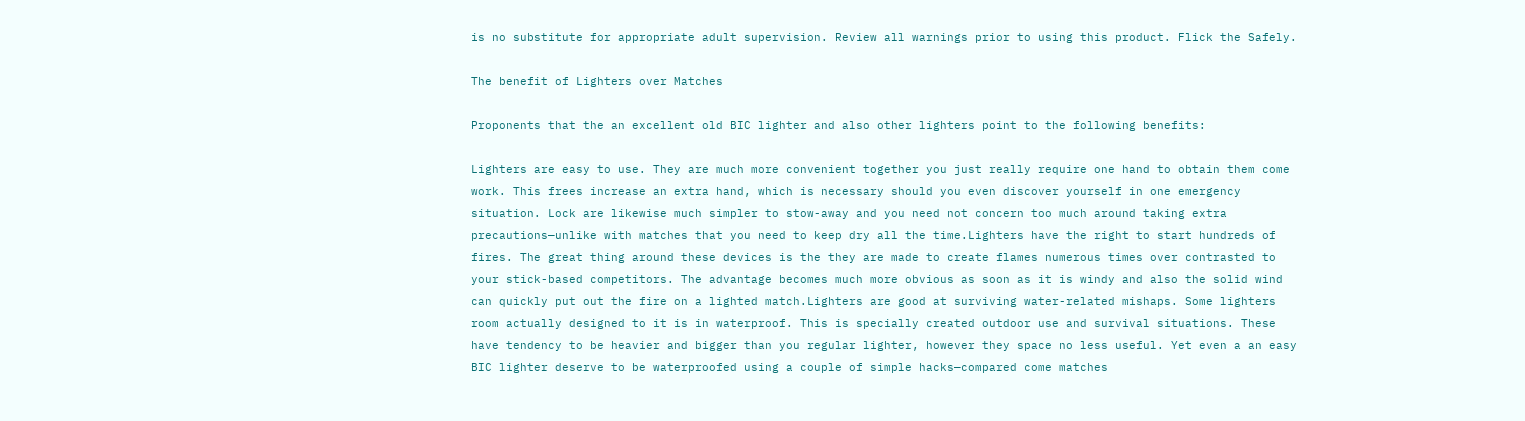is no substitute for appropriate adult supervision. Review all warnings prior to using this product. Flick the Safely.

The benefit of Lighters over Matches

Proponents that the an excellent old BIC lighter and also other lighters point to the following benefits:

Lighters are easy to use. They are much more convenient together you just really require one hand to obtain them come work. This frees increase an extra hand, which is necessary should you even discover yourself in one emergency situation. Lock are likewise much simpler to stow-away and you need not concern too much around taking extra precautions—unlike with matches that you need to keep dry all the time.Lighters have the right to start hundreds of fires. The great thing around these devices is the they are made to create flames numerous times over contrasted to your stick-based competitors. The advantage becomes much more obvious as soon as it is windy and also the solid wind can quickly put out the fire on a lighted match.Lighters are good at surviving water-related mishaps. Some lighters room actually designed to it is in waterproof. This is specially created outdoor use and survival situations. These have tendency to be heavier and bigger than you regular lighter, however they space no less useful. Yet even a an easy BIC lighter deserve to be waterproofed using a couple of simple hacks—compared come matches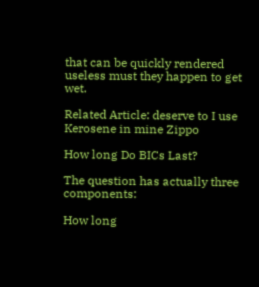that can be quickly rendered useless must they happen to get wet.

Related Article: deserve to I use Kerosene in mine Zippo

How long Do BICs Last?

The question has actually three components:

How long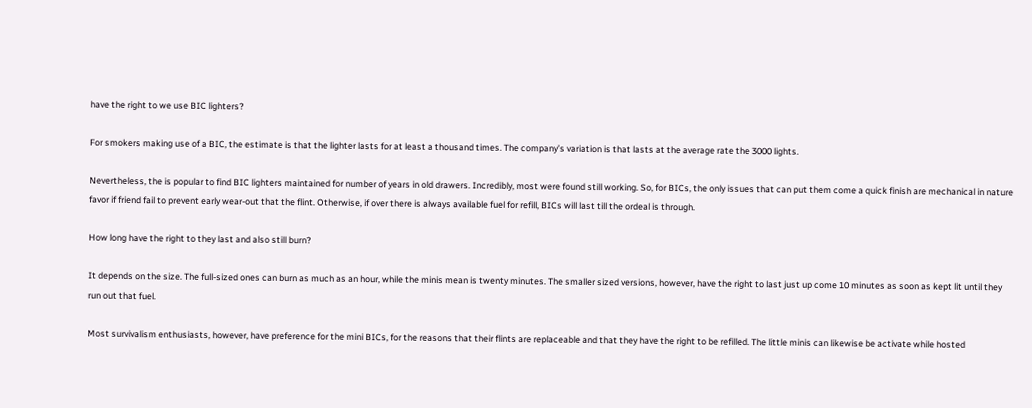have the right to we use BIC lighters?

For smokers making use of a BIC, the estimate is that the lighter lasts for at least a thousand times. The company’s variation is that lasts at the average rate the 3000 lights.

Nevertheless, the is popular to find BIC lighters maintained for number of years in old drawers. Incredibly, most were found still working. So, for BICs, the only issues that can put them come a quick finish are mechanical in nature favor if friend fail to prevent early wear-out that the flint. Otherwise, if over there is always available fuel for refill, BICs will last till the ordeal is through.

How long have the right to they last and also still burn?

It depends on the size. The full-sized ones can burn as much as an hour, while the minis mean is twenty minutes. The smaller sized versions, however, have the right to last just up come 10 minutes as soon as kept lit until they run out that fuel.

Most survivalism enthusiasts, however, have preference for the mini BICs, for the reasons that their flints are replaceable and that they have the right to be refilled. The little minis can likewise be activate while hosted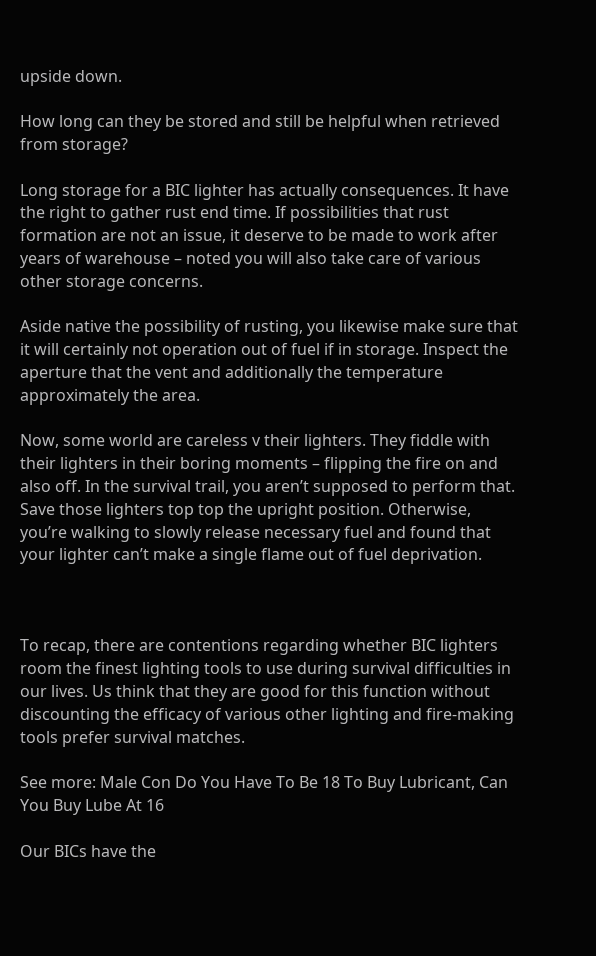upside down.

How long can they be stored and still be helpful when retrieved from storage?

Long storage for a BIC lighter has actually consequences. It have the right to gather rust end time. If possibilities that rust formation are not an issue, it deserve to be made to work after years of warehouse – noted you will also take care of various other storage concerns.

Aside native the possibility of rusting, you likewise make sure that it will certainly not operation out of fuel if in storage. Inspect the aperture that the vent and additionally the temperature approximately the area.

Now, some world are careless v their lighters. They fiddle with their lighters in their boring moments – flipping the fire on and also off. In the survival trail, you aren’t supposed to perform that. Save those lighters top top the upright position. Otherwise, you’re walking to slowly release necessary fuel and found that your lighter can’t make a single flame out of fuel deprivation.



To recap, there are contentions regarding whether BIC lighters room the finest lighting tools to use during survival difficulties in our lives. Us think that they are good for this function without discounting the efficacy of various other lighting and fire-making tools prefer survival matches.

See more: Male Con Do You Have To Be 18 To Buy Lubricant, Can You Buy Lube At 16

Our BICs have the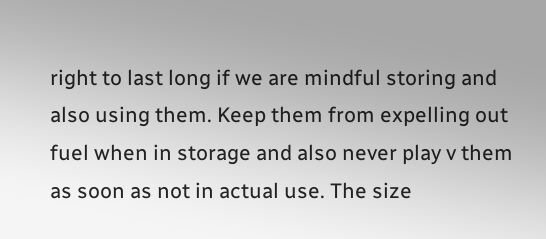right to last long if we are mindful storing and also using them. Keep them from expelling out fuel when in storage and also never play v them as soon as not in actual use. The size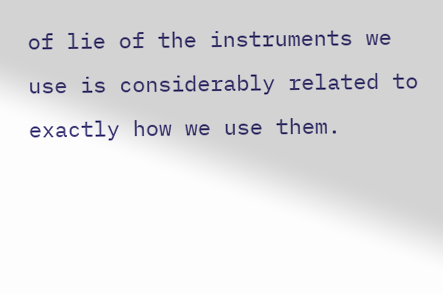of lie of the instruments we use is considerably related to exactly how we use them.